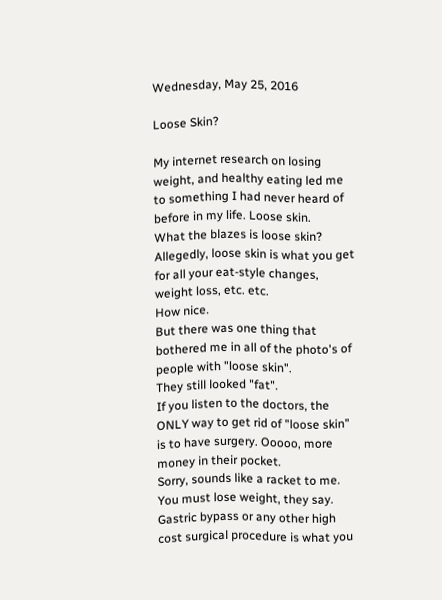Wednesday, May 25, 2016

Loose Skin?

My internet research on losing weight, and healthy eating led me to something I had never heard of before in my life. Loose skin.
What the blazes is loose skin?
Allegedly, loose skin is what you get for all your eat-style changes, weight loss, etc. etc.
How nice.
But there was one thing that bothered me in all of the photo's of people with "loose skin".
They still looked "fat".
If you listen to the doctors, the ONLY way to get rid of "loose skin" is to have surgery. Ooooo, more money in their pocket.
Sorry, sounds like a racket to me. You must lose weight, they say. Gastric bypass or any other high cost surgical procedure is what you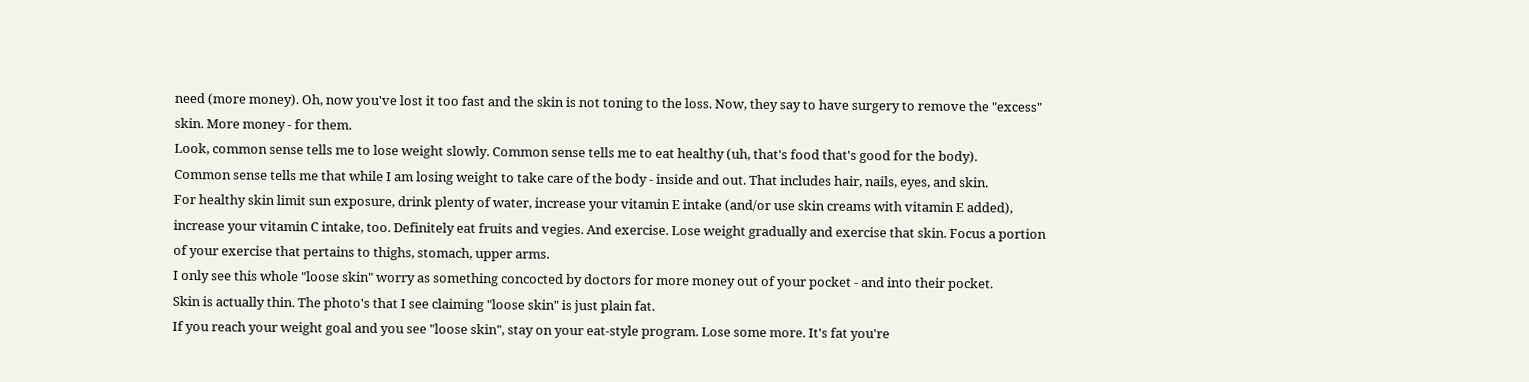need (more money). Oh, now you've lost it too fast and the skin is not toning to the loss. Now, they say to have surgery to remove the "excess" skin. More money - for them.
Look, common sense tells me to lose weight slowly. Common sense tells me to eat healthy (uh, that's food that's good for the body).
Common sense tells me that while I am losing weight to take care of the body - inside and out. That includes hair, nails, eyes, and skin.
For healthy skin limit sun exposure, drink plenty of water, increase your vitamin E intake (and/or use skin creams with vitamin E added), increase your vitamin C intake, too. Definitely eat fruits and vegies. And exercise. Lose weight gradually and exercise that skin. Focus a portion of your exercise that pertains to thighs, stomach, upper arms.
I only see this whole "loose skin" worry as something concocted by doctors for more money out of your pocket - and into their pocket.
Skin is actually thin. The photo's that I see claiming "loose skin" is just plain fat.
If you reach your weight goal and you see "loose skin", stay on your eat-style program. Lose some more. It's fat you're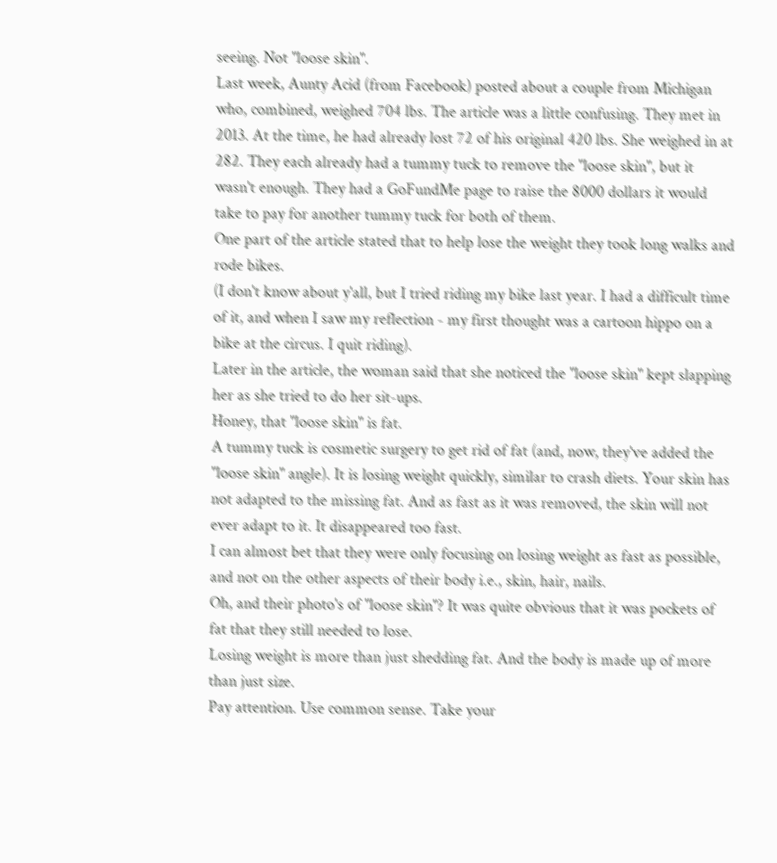seeing. Not "loose skin".
Last week, Aunty Acid (from Facebook) posted about a couple from Michigan who, combined, weighed 704 lbs. The article was a little confusing. They met in 2013. At the time, he had already lost 72 of his original 420 lbs. She weighed in at 282. They each already had a tummy tuck to remove the "loose skin", but it wasn't enough. They had a GoFundMe page to raise the 8000 dollars it would take to pay for another tummy tuck for both of them.
One part of the article stated that to help lose the weight they took long walks and rode bikes.
(I don't know about y'all, but I tried riding my bike last year. I had a difficult time of it, and when I saw my reflection - my first thought was a cartoon hippo on a bike at the circus. I quit riding).
Later in the article, the woman said that she noticed the "loose skin" kept slapping her as she tried to do her sit-ups.
Honey, that "loose skin" is fat.
A tummy tuck is cosmetic surgery to get rid of fat (and, now, they've added the "loose skin" angle). It is losing weight quickly, similar to crash diets. Your skin has not adapted to the missing fat. And as fast as it was removed, the skin will not ever adapt to it. It disappeared too fast.
I can almost bet that they were only focusing on losing weight as fast as possible, and not on the other aspects of their body i.e., skin, hair, nails.
Oh, and their photo's of "loose skin"? It was quite obvious that it was pockets of fat that they still needed to lose.
Losing weight is more than just shedding fat. And the body is made up of more than just size.
Pay attention. Use common sense. Take your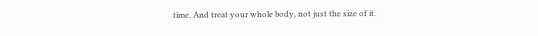time. And treat your whole body, not just the size of it.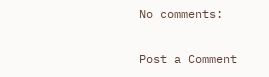No comments:

Post a Comment